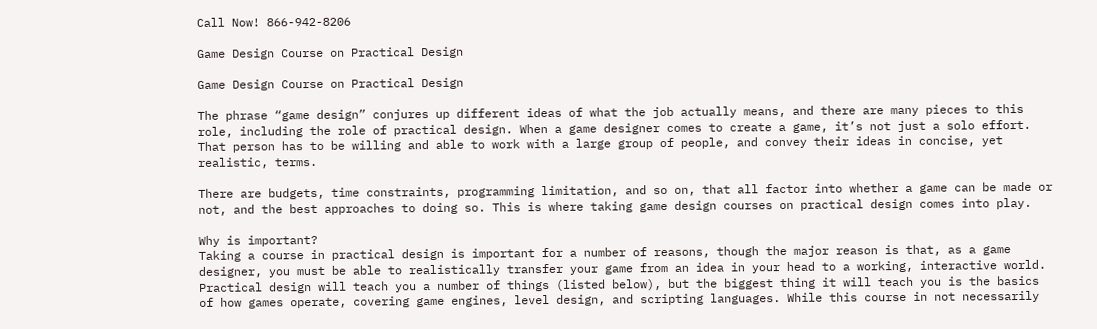Call Now! 866-942-8206

Game Design Course on Practical Design

Game Design Course on Practical Design

The phrase “game design” conjures up different ideas of what the job actually means, and there are many pieces to this role, including the role of practical design. When a game designer comes to create a game, it’s not just a solo effort. That person has to be willing and able to work with a large group of people, and convey their ideas in concise, yet realistic, terms.

There are budgets, time constraints, programming limitation, and so on, that all factor into whether a game can be made or not, and the best approaches to doing so. This is where taking game design courses on practical design comes into play.

Why is important?
Taking a course in practical design is important for a number of reasons, though the major reason is that, as a game designer, you must be able to realistically transfer your game from an idea in your head to a working, interactive world. Practical design will teach you a number of things (listed below), but the biggest thing it will teach you is the basics of how games operate, covering game engines, level design, and scripting languages. While this course in not necessarily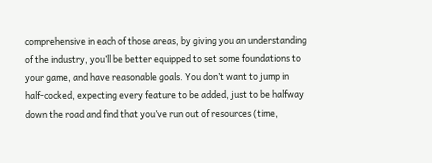comprehensive in each of those areas, by giving you an understanding of the industry, you’ll be better equipped to set some foundations to your game, and have reasonable goals. You don’t want to jump in half-cocked, expecting every feature to be added, just to be halfway down the road and find that you’ve run out of resources (time,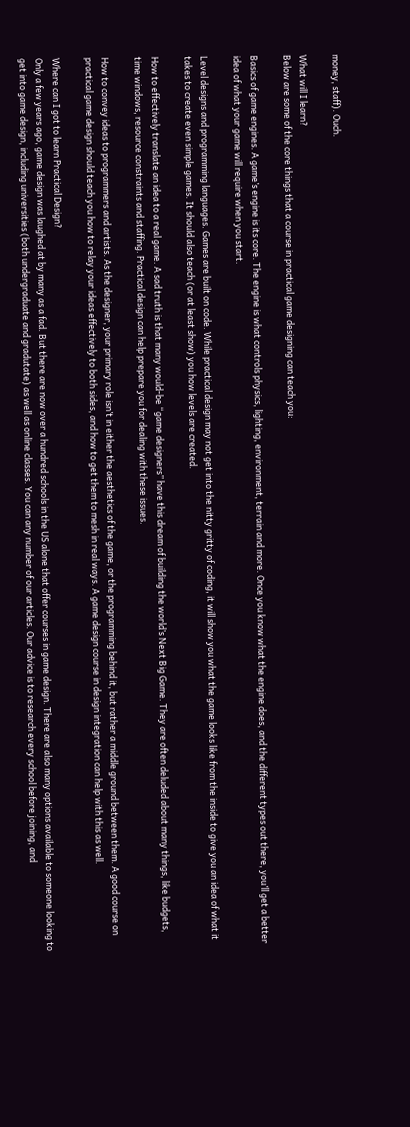money, staff). Ouch.

What will I learn?
Below are some of the core things that a course in practical game designing can teach you:

Basics of game engines. A game’s engine is its core. The engine is what controls physics, lighting, environment, terrain and more. Once you know what the engine does, and the different types out there, you’ll get a better idea of what your game will require when you start.

Level designs and programming languages. Games are built on code. While practical design may not get into the nitty gritty of coding, it will show you what the game looks like from the inside to give you an idea of what it takes to create even simple games. It should also teach (or at least show) you how levels are created.

How to effectively translate an idea to a real game. A sad truth is that many would-be “game designers” have this dream of building the world’s Next Big Game. They are often deluded about many things, like budgets, time windows, resource constraints and staffing. Practical design can help prepare you for dealing with these issues.

How to convey ideas to programmers and artists. As the designer, your primary role isn’t in either the aesthetics of the game, or the programming behind it, but rather a middle ground between them. A good course on practical game design should teach you how to relay your ideas effectively to both sides, and how to get them to mesh in real ways. A game design course in design integration can help with this as well.

Where can I got to learn Practical Design?
Only a few years ago, game design was laughed at by many as a fad. But there are now over a hundred schools in the US alone that offer courses in game design. There are also many options available to someone looking to get into game design, including universities (both undergraduate and gradutate) as well as online classes. You can any number of our articles. Our advice is to research every school before joining, and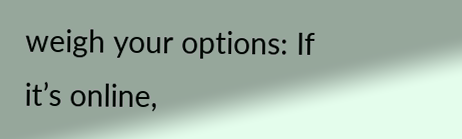weigh your options: If it’s online,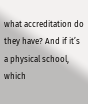what accreditation do they have? And if it’s a physical school, which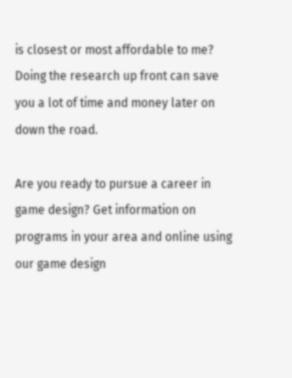is closest or most affordable to me? Doing the research up front can save you a lot of time and money later on down the road.

Are you ready to pursue a career in game design? Get information on programs in your area and online using our game design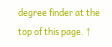degree finder at the top of this page. ↑